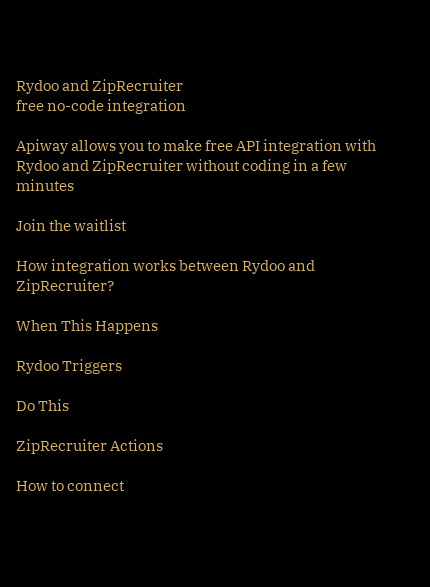Rydoo and ZipRecruiter
free no-code integration

Apiway allows you to make free API integration with Rydoo and ZipRecruiter without coding in a few minutes

Join the waitlist

How integration works between Rydoo and ZipRecruiter?

When This Happens

Rydoo Triggers

Do This

ZipRecruiter Actions

How to connect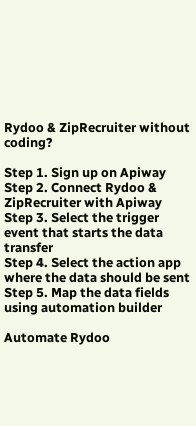Rydoo & ZipRecruiter without coding?

Step 1. Sign up on Apiway
Step 2. Connect Rydoo & ZipRecruiter with Apiway
Step 3. Select the trigger event that starts the data transfer
Step 4. Select the action app where the data should be sent
Step 5. Map the data fields using automation builder

Automate Rydoo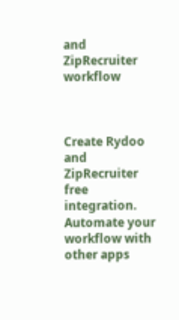and ZipRecruiter workflow



Create Rydoo and ZipRecruiter free integration. Automate your workflow with other apps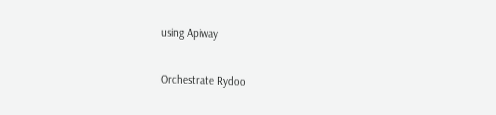using Apiway

Orchestrate Rydoo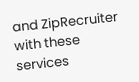and ZipRecruiter with these services